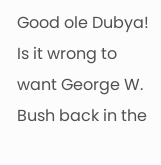Good ole Dubya! Is it wrong to want George W. Bush back in the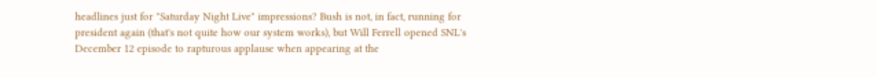headlines just for "Saturday Night Live" impressions? Bush is not, in fact, running for president again (that's not quite how our system works), but Will Ferrell opened SNL's December 12 episode to rapturous applause when appearing at the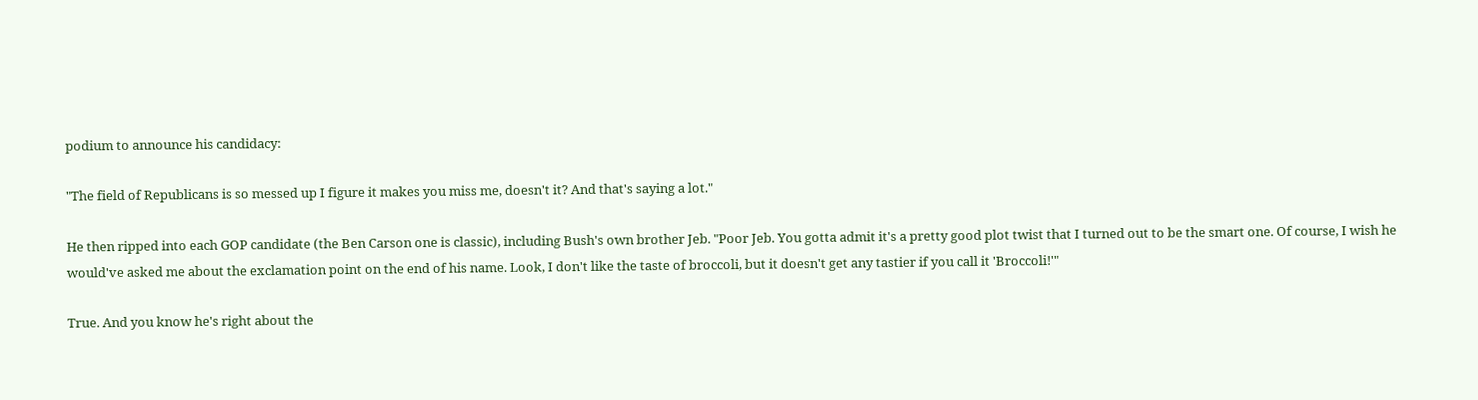podium to announce his candidacy:

"The field of Republicans is so messed up I figure it makes you miss me, doesn't it? And that's saying a lot."

He then ripped into each GOP candidate (the Ben Carson one is classic), including Bush's own brother Jeb. "Poor Jeb. You gotta admit it's a pretty good plot twist that I turned out to be the smart one. Of course, I wish he would've asked me about the exclamation point on the end of his name. Look, I don't like the taste of broccoli, but it doesn't get any tastier if you call it 'Broccoli!'"

True. And you know he's right about the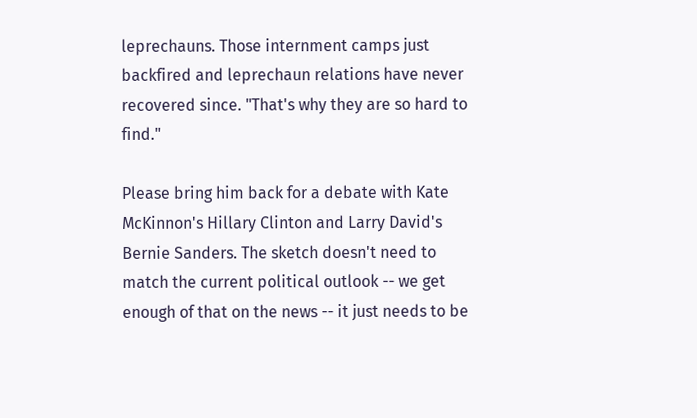leprechauns. Those internment camps just backfired and leprechaun relations have never recovered since. "That's why they are so hard to find."

Please bring him back for a debate with Kate McKinnon's Hillary Clinton and Larry David's Bernie Sanders. The sketch doesn't need to match the current political outlook -- we get enough of that on the news -- it just needs to be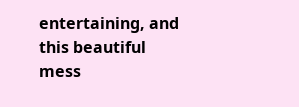entertaining, and this beautiful mess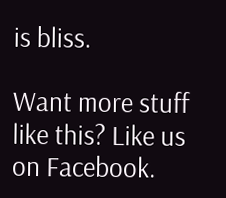is bliss.

Want more stuff like this? Like us on Facebook.